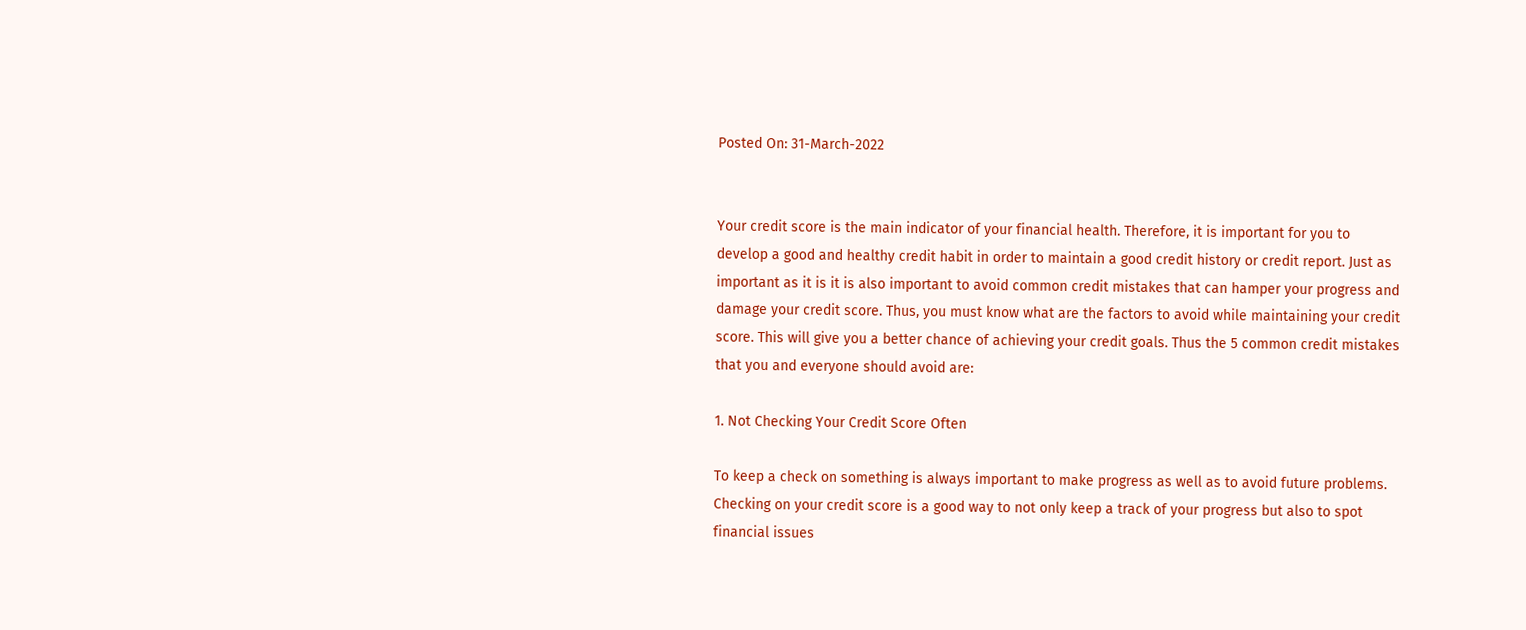Posted On: 31-March-2022


Your credit score is the main indicator of your financial health. Therefore, it is important for you to develop a good and healthy credit habit in order to maintain a good credit history or credit report. Just as important as it is it is also important to avoid common credit mistakes that can hamper your progress and damage your credit score. Thus, you must know what are the factors to avoid while maintaining your credit score. This will give you a better chance of achieving your credit goals. Thus the 5 common credit mistakes that you and everyone should avoid are:

1. Not Checking Your Credit Score Often

To keep a check on something is always important to make progress as well as to avoid future problems. Checking on your credit score is a good way to not only keep a track of your progress but also to spot financial issues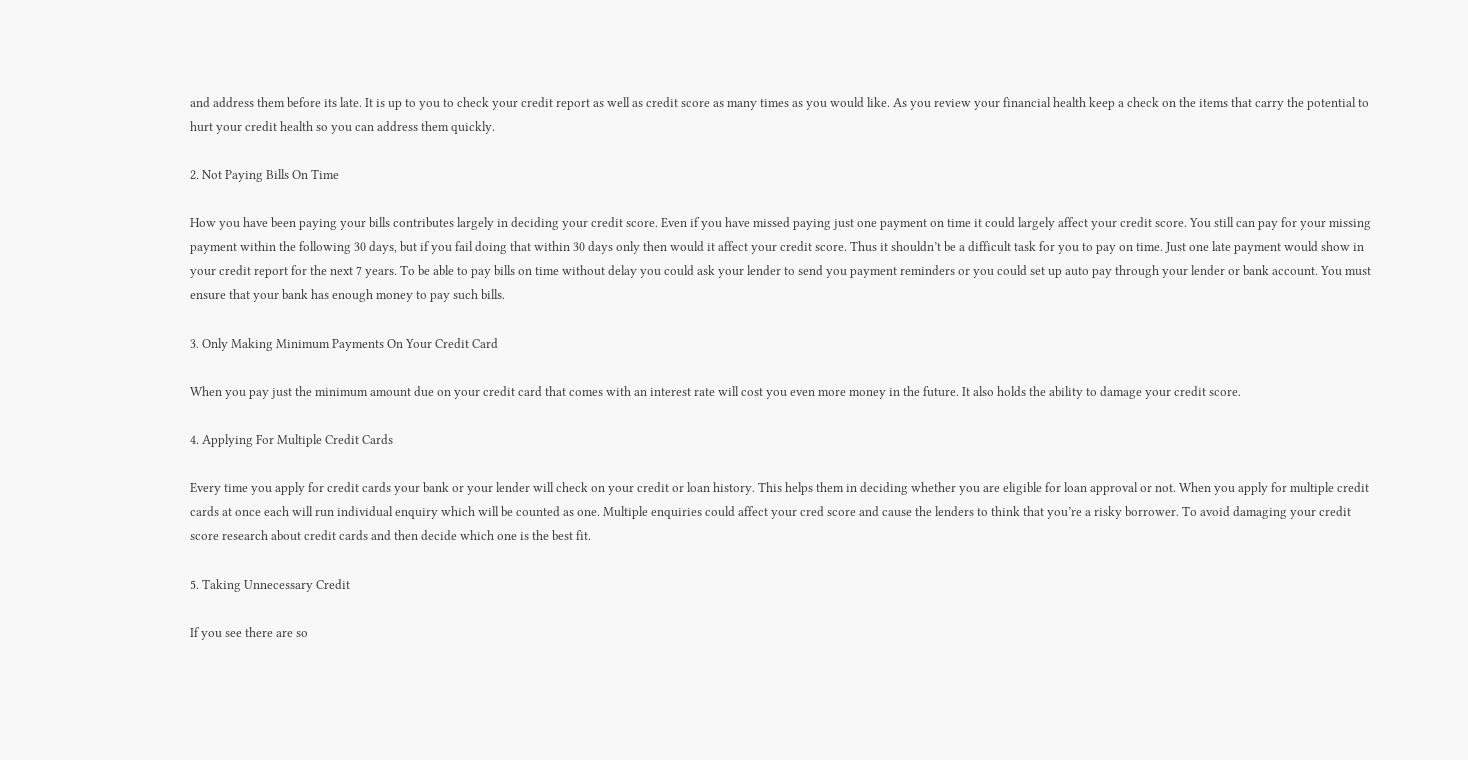and address them before its late. It is up to you to check your credit report as well as credit score as many times as you would like. As you review your financial health keep a check on the items that carry the potential to hurt your credit health so you can address them quickly.

2. Not Paying Bills On Time

How you have been paying your bills contributes largely in deciding your credit score. Even if you have missed paying just one payment on time it could largely affect your credit score. You still can pay for your missing payment within the following 30 days, but if you fail doing that within 30 days only then would it affect your credit score. Thus it shouldn’t be a difficult task for you to pay on time. Just one late payment would show in your credit report for the next 7 years. To be able to pay bills on time without delay you could ask your lender to send you payment reminders or you could set up auto pay through your lender or bank account. You must ensure that your bank has enough money to pay such bills.

3. Only Making Minimum Payments On Your Credit Card

When you pay just the minimum amount due on your credit card that comes with an interest rate will cost you even more money in the future. It also holds the ability to damage your credit score.

4. Applying For Multiple Credit Cards

Every time you apply for credit cards your bank or your lender will check on your credit or loan history. This helps them in deciding whether you are eligible for loan approval or not. When you apply for multiple credit cards at once each will run individual enquiry which will be counted as one. Multiple enquiries could affect your cred score and cause the lenders to think that you’re a risky borrower. To avoid damaging your credit score research about credit cards and then decide which one is the best fit.

5. Taking Unnecessary Credit

If you see there are so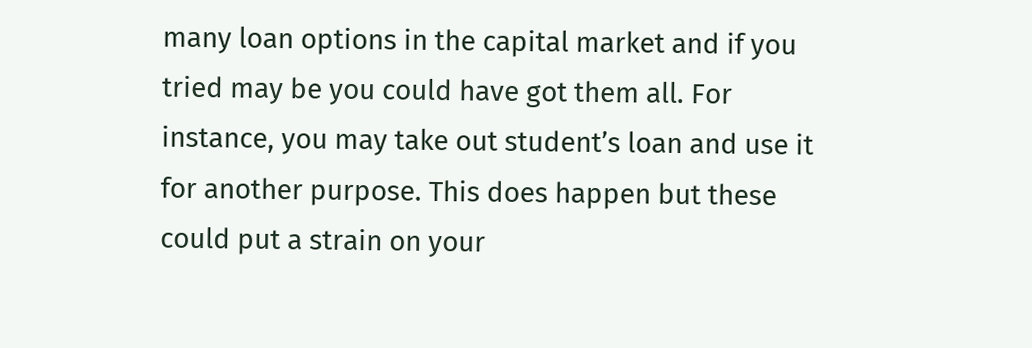many loan options in the capital market and if you tried may be you could have got them all. For instance, you may take out student’s loan and use it for another purpose. This does happen but these could put a strain on your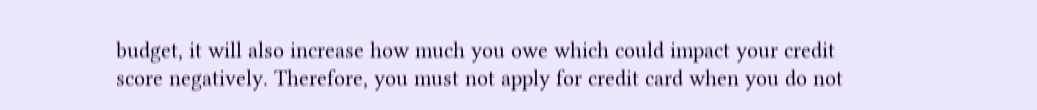budget, it will also increase how much you owe which could impact your credit score negatively. Therefore, you must not apply for credit card when you do not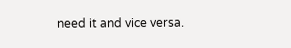need it and vice versa.